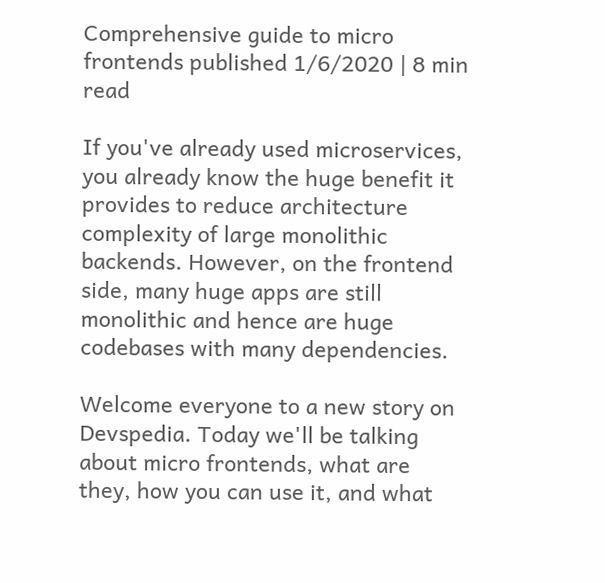Comprehensive guide to micro frontends published 1/6/2020 | 8 min read

If you've already used microservices, you already know the huge benefit it provides to reduce architecture complexity of large monolithic backends. However, on the frontend side, many huge apps are still monolithic and hence are huge codebases with many dependencies.

Welcome everyone to a new story on Devspedia. Today we'll be talking about micro frontends, what are they, how you can use it, and what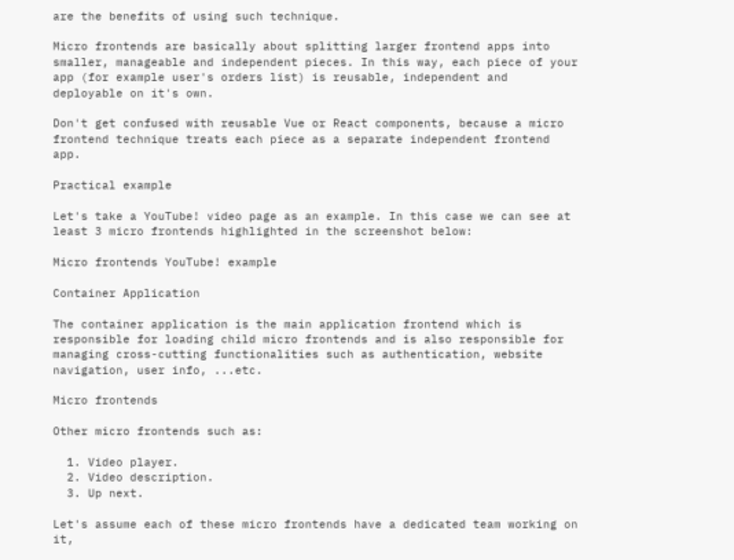are the benefits of using such technique.

Micro frontends are basically about splitting larger frontend apps into smaller, manageable and independent pieces. In this way, each piece of your app (for example user's orders list) is reusable, independent and deployable on it's own.

Don't get confused with reusable Vue or React components, because a micro frontend technique treats each piece as a separate independent frontend app.

Practical example

Let's take a YouTube! video page as an example. In this case we can see at least 3 micro frontends highlighted in the screenshot below:

Micro frontends YouTube! example

Container Application

The container application is the main application frontend which is responsible for loading child micro frontends and is also responsible for managing cross-cutting functionalities such as authentication, website navigation, user info, ...etc.

Micro frontends

Other micro frontends such as:

  1. Video player.
  2. Video description.
  3. Up next.

Let's assume each of these micro frontends have a dedicated team working on it,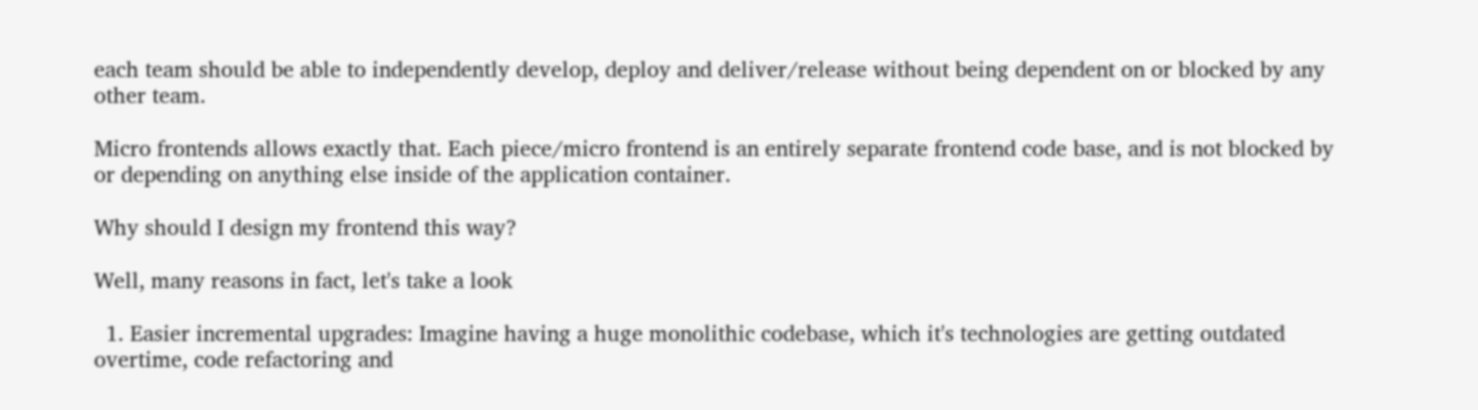each team should be able to independently develop, deploy and deliver/release without being dependent on or blocked by any other team.

Micro frontends allows exactly that. Each piece/micro frontend is an entirely separate frontend code base, and is not blocked by or depending on anything else inside of the application container.

Why should I design my frontend this way?

Well, many reasons in fact, let's take a look

  1. Easier incremental upgrades: Imagine having a huge monolithic codebase, which it's technologies are getting outdated overtime, code refactoring and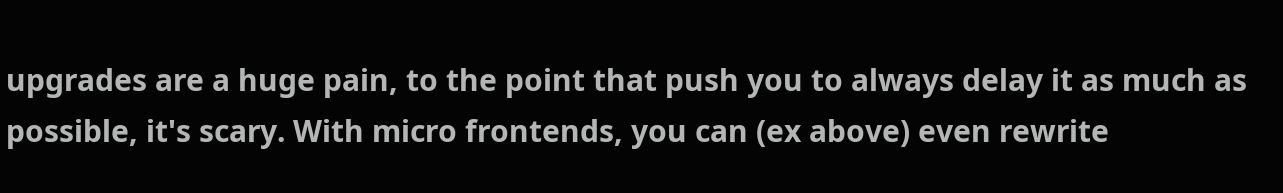upgrades are a huge pain, to the point that push you to always delay it as much as possible, it's scary. With micro frontends, you can (ex above) even rewrite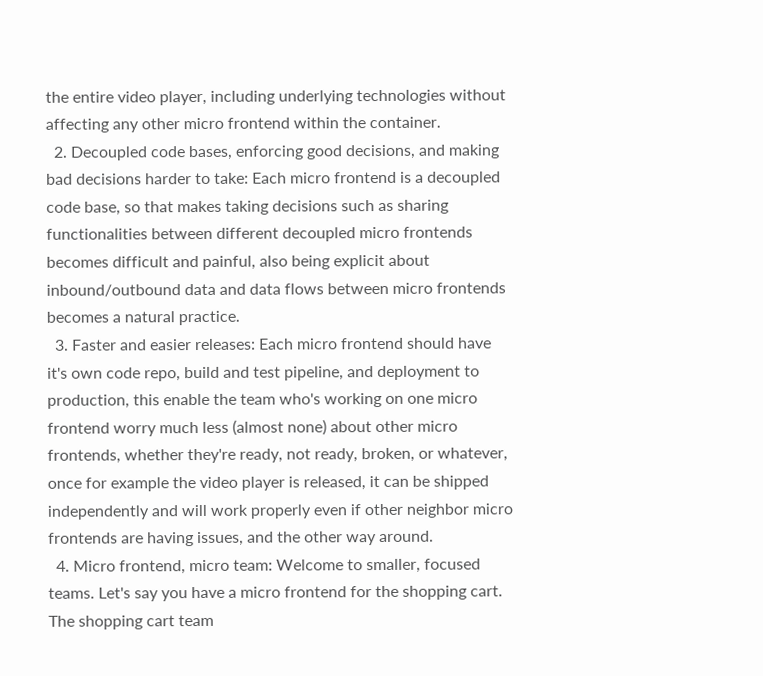the entire video player, including underlying technologies without affecting any other micro frontend within the container.
  2. Decoupled code bases, enforcing good decisions, and making bad decisions harder to take: Each micro frontend is a decoupled code base, so that makes taking decisions such as sharing functionalities between different decoupled micro frontends becomes difficult and painful, also being explicit about inbound/outbound data and data flows between micro frontends becomes a natural practice.
  3. Faster and easier releases: Each micro frontend should have it's own code repo, build and test pipeline, and deployment to production, this enable the team who's working on one micro frontend worry much less (almost none) about other micro frontends, whether they're ready, not ready, broken, or whatever, once for example the video player is released, it can be shipped independently and will work properly even if other neighbor micro frontends are having issues, and the other way around.
  4. Micro frontend, micro team: Welcome to smaller, focused teams. Let's say you have a micro frontend for the shopping cart. The shopping cart team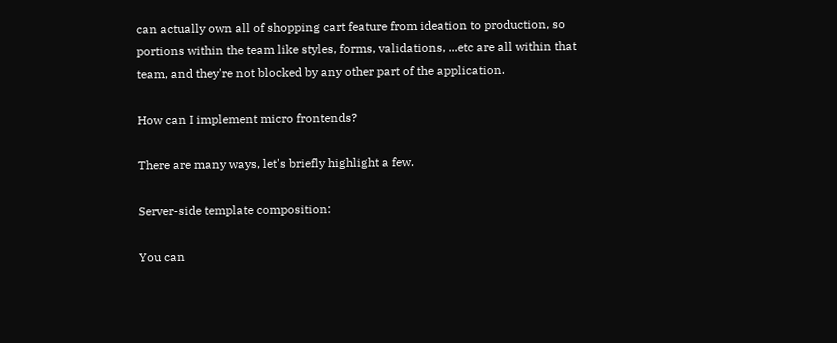can actually own all of shopping cart feature from ideation to production, so portions within the team like styles, forms, validations, ...etc are all within that team, and they're not blocked by any other part of the application.

How can I implement micro frontends?

There are many ways, let's briefly highlight a few.

Server-side template composition:

You can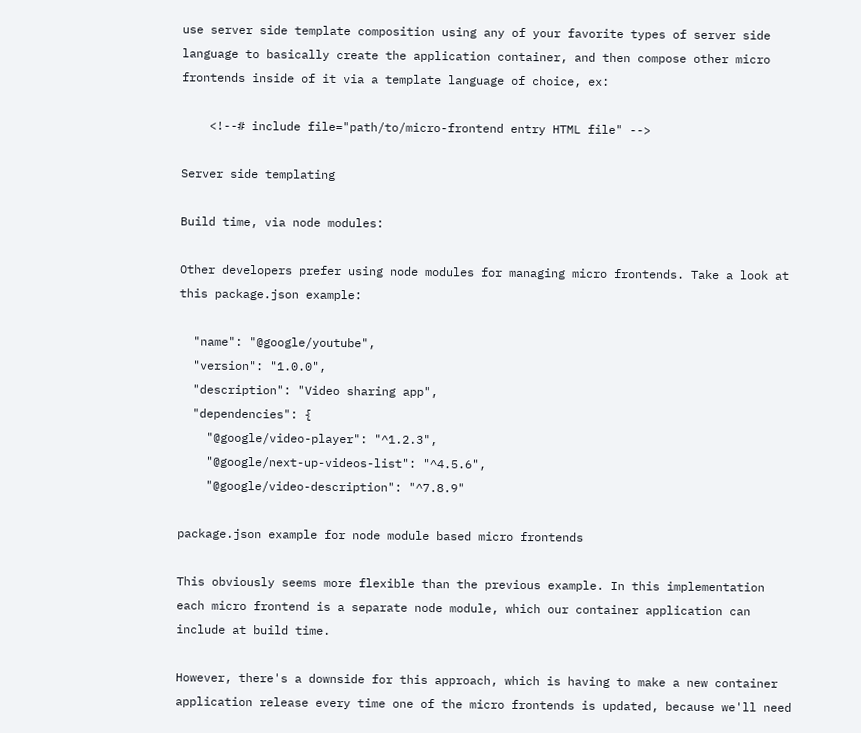use server side template composition using any of your favorite types of server side language to basically create the application container, and then compose other micro frontends inside of it via a template language of choice, ex:

    <!--# include file="path/to/micro-frontend entry HTML file" -->

Server side templating

Build time, via node modules:

Other developers prefer using node modules for managing micro frontends. Take a look at this package.json example:

  "name": "@google/youtube",
  "version": "1.0.0",
  "description": "Video sharing app",
  "dependencies": {
    "@google/video-player": "^1.2.3",
    "@google/next-up-videos-list": "^4.5.6",
    "@google/video-description": "^7.8.9"

package.json example for node module based micro frontends

This obviously seems more flexible than the previous example. In this implementation each micro frontend is a separate node module, which our container application can include at build time.

However, there's a downside for this approach, which is having to make a new container application release every time one of the micro frontends is updated, because we'll need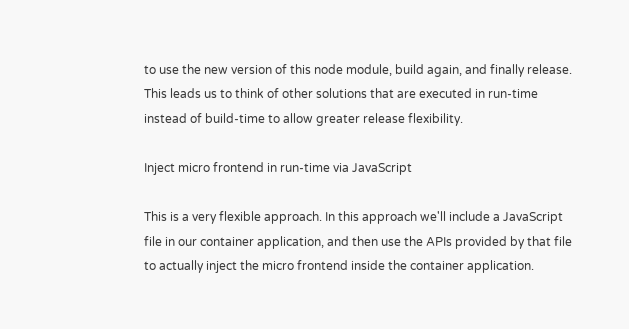to use the new version of this node module, build again, and finally release. This leads us to think of other solutions that are executed in run-time instead of build-time to allow greater release flexibility.

Inject micro frontend in run-time via JavaScript

This is a very flexible approach. In this approach we'll include a JavaScript file in our container application, and then use the APIs provided by that file to actually inject the micro frontend inside the container application.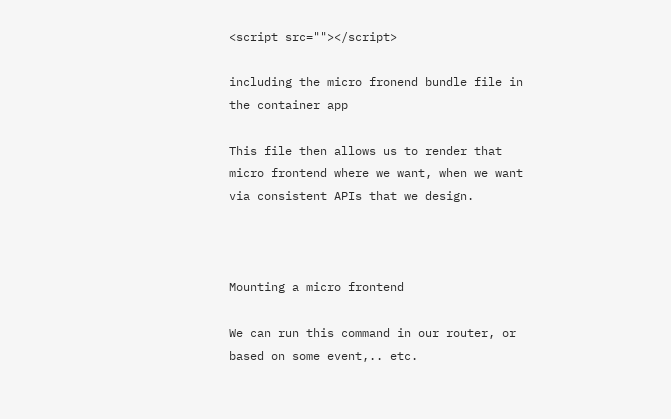<script src=""></script>

including the micro fronend bundle file in the container app

This file then allows us to render that micro frontend where we want, when we want via consistent APIs that we design.



Mounting a micro frontend

We can run this command in our router, or based on some event,.. etc.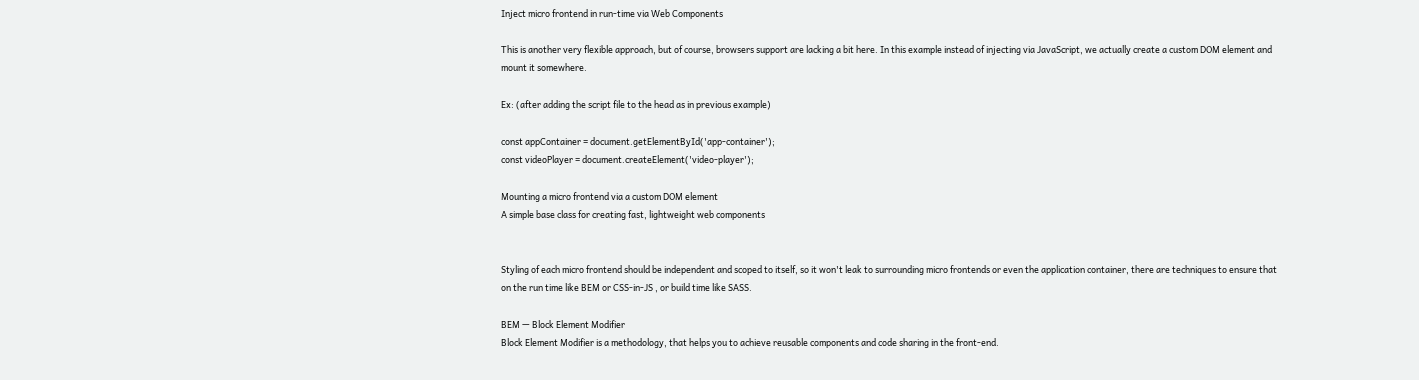Inject micro frontend in run-time via Web Components

This is another very flexible approach, but of course, browsers support are lacking a bit here. In this example instead of injecting via JavaScript, we actually create a custom DOM element and mount it somewhere.

Ex: (after adding the script file to the head as in previous example)

const appContainer = document.getElementById('app-container');
const videoPlayer = document.createElement('video-player');

Mounting a micro frontend via a custom DOM element
A simple base class for creating fast, lightweight web components


Styling of each micro frontend should be independent and scoped to itself, so it won't leak to surrounding micro frontends or even the application container, there are techniques to ensure that on the run time like BEM or CSS-in-JS , or build time like SASS.

BEM — Block Element Modifier
Block Element Modifier is a methodology, that helps you to achieve reusable components and code sharing in the front-end.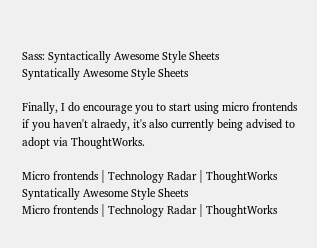Sass: Syntactically Awesome Style Sheets
Syntatically Awesome Style Sheets

Finally, I do encourage you to start using micro frontends if you haven't alraedy, it's also currently being advised to adopt via ThoughtWorks.

Micro frontends | Technology Radar | ThoughtWorks
Syntatically Awesome Style Sheets
Micro frontends | Technology Radar | ThoughtWorks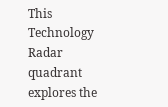This Technology Radar quadrant explores the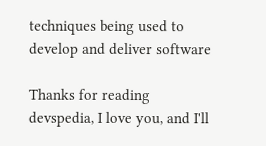techniques being used to develop and deliver software

Thanks for reading devspedia, I love you, and I'll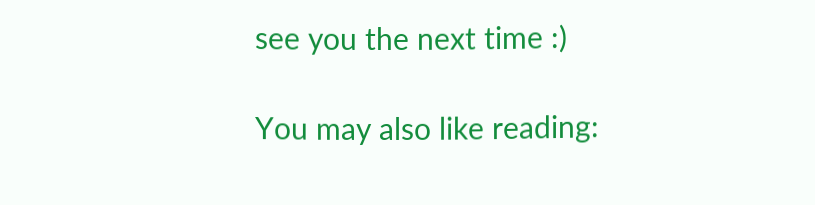see you the next time :)

You may also like reading: